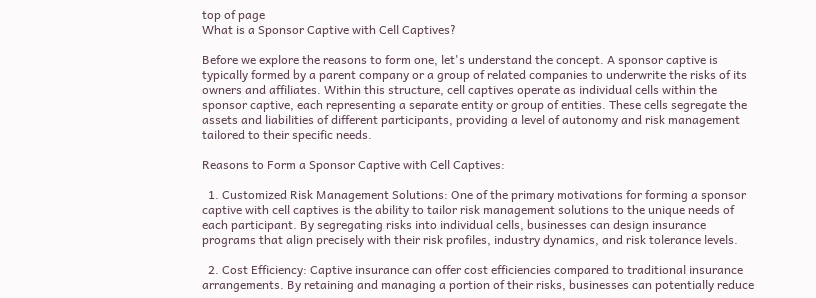top of page
What is a Sponsor Captive with Cell Captives?

Before we explore the reasons to form one, let's understand the concept. A sponsor captive is typically formed by a parent company or a group of related companies to underwrite the risks of its owners and affiliates. Within this structure, cell captives operate as individual cells within the sponsor captive, each representing a separate entity or group of entities. These cells segregate the assets and liabilities of different participants, providing a level of autonomy and risk management tailored to their specific needs.

Reasons to Form a Sponsor Captive with Cell Captives:

  1. Customized Risk Management Solutions: One of the primary motivations for forming a sponsor captive with cell captives is the ability to tailor risk management solutions to the unique needs of each participant. By segregating risks into individual cells, businesses can design insurance programs that align precisely with their risk profiles, industry dynamics, and risk tolerance levels.

  2. Cost Efficiency: Captive insurance can offer cost efficiencies compared to traditional insurance arrangements. By retaining and managing a portion of their risks, businesses can potentially reduce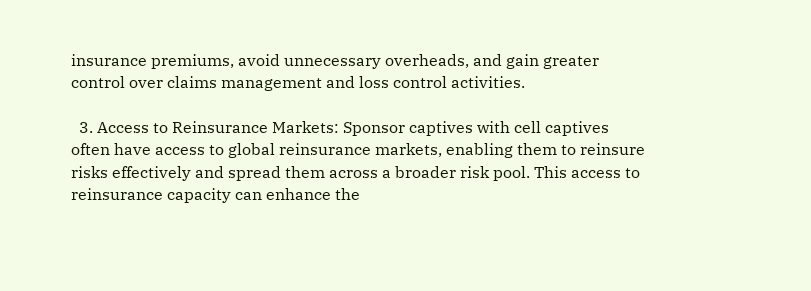insurance premiums, avoid unnecessary overheads, and gain greater control over claims management and loss control activities.

  3. Access to Reinsurance Markets: Sponsor captives with cell captives often have access to global reinsurance markets, enabling them to reinsure risks effectively and spread them across a broader risk pool. This access to reinsurance capacity can enhance the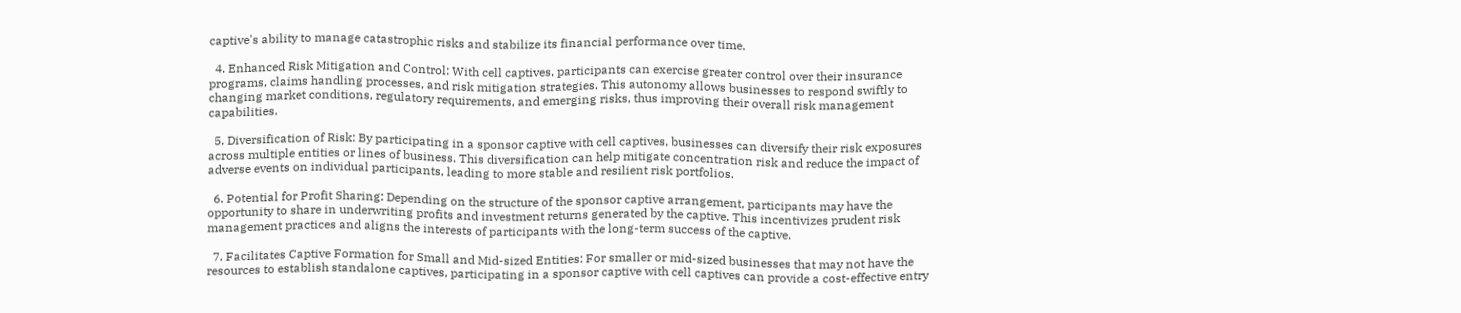captive's ability to manage catastrophic risks and stabilize its financial performance over time.

  4. Enhanced Risk Mitigation and Control: With cell captives, participants can exercise greater control over their insurance programs, claims handling processes, and risk mitigation strategies. This autonomy allows businesses to respond swiftly to changing market conditions, regulatory requirements, and emerging risks, thus improving their overall risk management capabilities.

  5. Diversification of Risk: By participating in a sponsor captive with cell captives, businesses can diversify their risk exposures across multiple entities or lines of business. This diversification can help mitigate concentration risk and reduce the impact of adverse events on individual participants, leading to more stable and resilient risk portfolios.

  6. Potential for Profit Sharing: Depending on the structure of the sponsor captive arrangement, participants may have the opportunity to share in underwriting profits and investment returns generated by the captive. This incentivizes prudent risk management practices and aligns the interests of participants with the long-term success of the captive.

  7. Facilitates Captive Formation for Small and Mid-sized Entities: For smaller or mid-sized businesses that may not have the resources to establish standalone captives, participating in a sponsor captive with cell captives can provide a cost-effective entry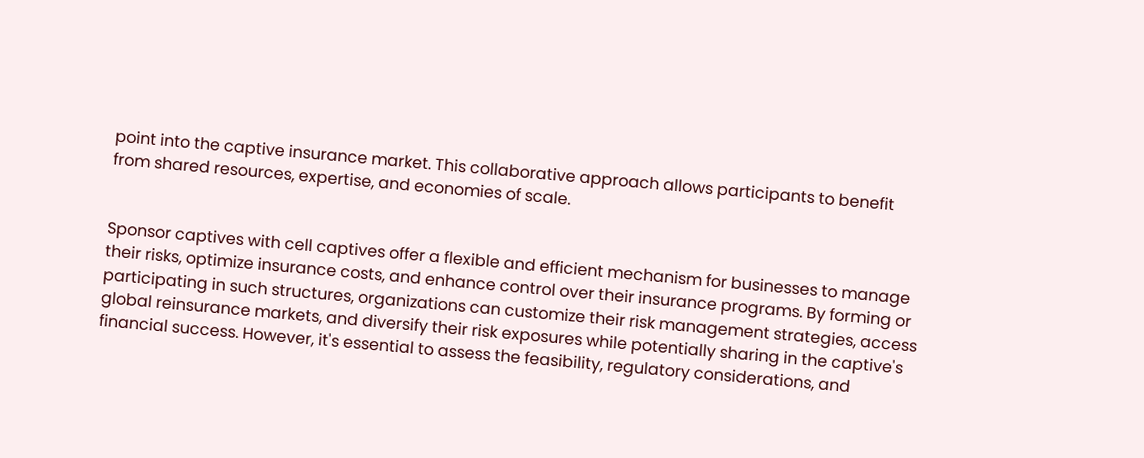point into the captive insurance market. This collaborative approach allows participants to benefit from shared resources, expertise, and economies of scale.


Sponsor captives with cell captives offer a flexible and efficient mechanism for businesses to manage their risks, optimize insurance costs, and enhance control over their insurance programs. By forming or participating in such structures, organizations can customize their risk management strategies, access global reinsurance markets, and diversify their risk exposures while potentially sharing in the captive's financial success. However, it's essential to assess the feasibility, regulatory considerations, and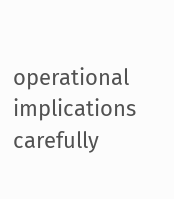operational implications carefully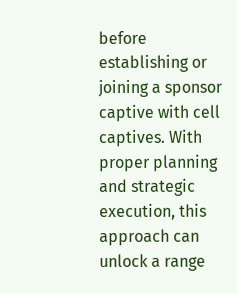before establishing or joining a sponsor captive with cell captives. With proper planning and strategic execution, this approach can unlock a range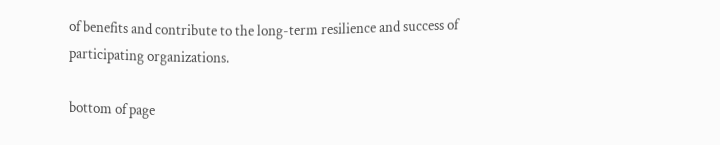of benefits and contribute to the long-term resilience and success of participating organizations.

bottom of page